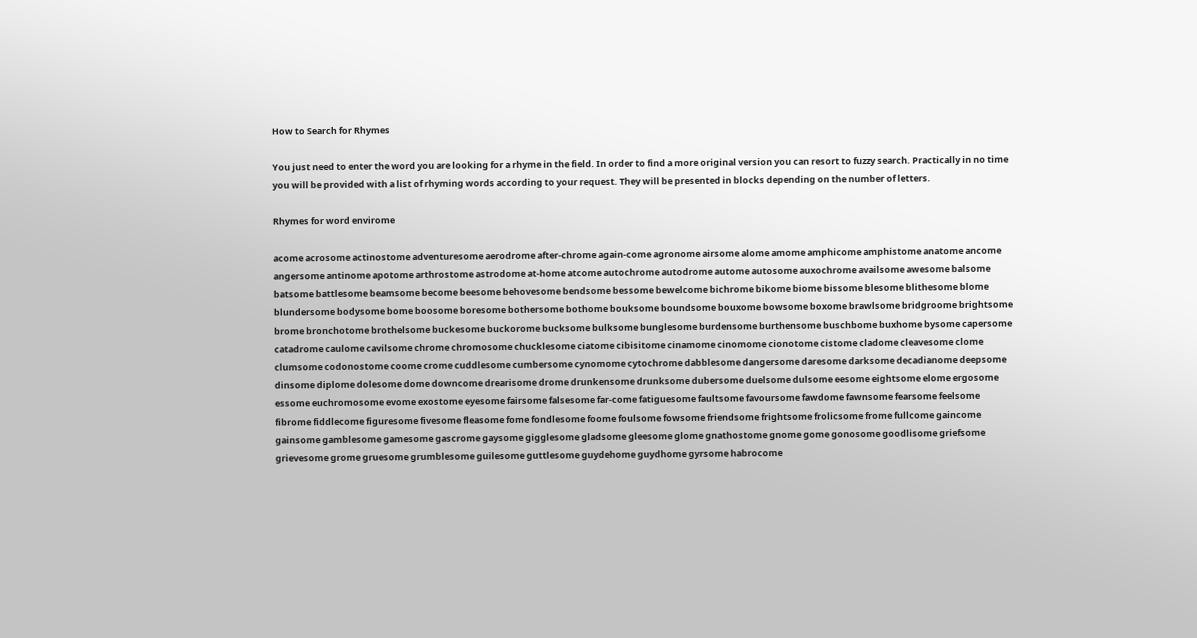How to Search for Rhymes

You just need to enter the word you are looking for a rhyme in the field. In order to find a more original version you can resort to fuzzy search. Practically in no time you will be provided with a list of rhyming words according to your request. They will be presented in blocks depending on the number of letters.

Rhymes for word envirome

acome acrosome actinostome adventuresome aerodrome after-chrome again-come agronome airsome alome amome amphicome amphistome anatome ancome angersome antinome apotome arthrostome astrodome at-home atcome autochrome autodrome autome autosome auxochrome availsome awesome balsome batsome battlesome beamsome become beesome behovesome bendsome bessome bewelcome bichrome bikome biome bissome blesome blithesome blome blundersome bodysome bome boosome boresome bothersome bothome bouksome boundsome bouxome bowsome boxome brawlsome bridgroome brightsome brome bronchotome brothelsome buckesome buckorome bucksome bulksome bunglesome burdensome burthensome buschbome buxhome bysome capersome catadrome caulome cavilsome chrome chromosome chucklesome ciatome cibisitome cinamome cinomome cionotome cistome cladome cleavesome clome clumsome codonostome coome crome cuddlesome cumbersome cynomome cytochrome dabblesome dangersome daresome darksome decadianome deepsome dinsome diplome dolesome dome downcome drearisome drome drunkensome drunksome dubersome duelsome dulsome eesome eightsome elome ergosome essome euchromosome evome exostome eyesome fairsome falsesome far-come fatiguesome faultsome favoursome fawdome fawnsome fearsome feelsome fibrome fiddlecome figuresome fivesome fleasome fome fondlesome foome foulsome fowsome friendsome frightsome frolicsome frome fullcome gaincome gainsome gamblesome gamesome gascrome gaysome gigglesome gladsome gleesome glome gnathostome gnome gome gonosome goodlisome griefsome grievesome grome gruesome grumblesome guilesome guttlesome guydehome guydhome gyrsome habrocome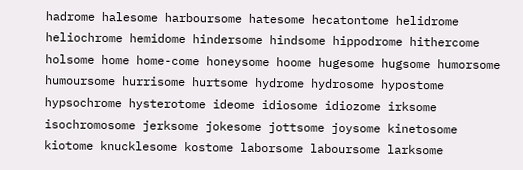hadrome halesome harboursome hatesome hecatontome helidrome heliochrome hemidome hindersome hindsome hippodrome hithercome holsome home home-come honeysome hoome hugesome hugsome humorsome humoursome hurrisome hurtsome hydrome hydrosome hypostome hypsochrome hysterotome ideome idiosome idiozome irksome isochromosome jerksome jokesome jottsome joysome kinetosome kiotome knucklesome kostome laborsome laboursome larksome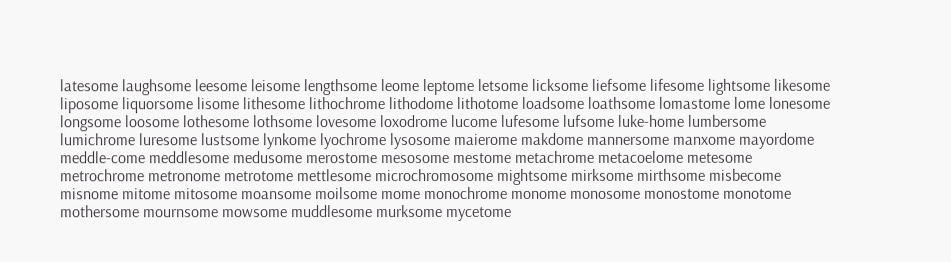latesome laughsome leesome leisome lengthsome leome leptome letsome licksome liefsome lifesome lightsome likesome liposome liquorsome lisome lithesome lithochrome lithodome lithotome loadsome loathsome lomastome lome lonesome longsome loosome lothesome lothsome lovesome loxodrome lucome lufesome lufsome luke-home lumbersome lumichrome luresome lustsome lynkome lyochrome lysosome maierome makdome mannersome manxome mayordome meddle-come meddlesome medusome merostome mesosome mestome metachrome metacoelome metesome metrochrome metronome metrotome mettlesome microchromosome mightsome mirksome mirthsome misbecome misnome mitome mitosome moansome moilsome mome monochrome monome monosome monostome monotome mothersome mournsome mowsome muddlesome murksome mycetome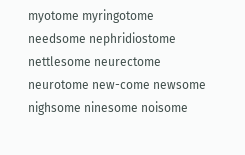myotome myringotome needsome nephridiostome nettlesome neurectome neurotome new-come newsome nighsome ninesome noisome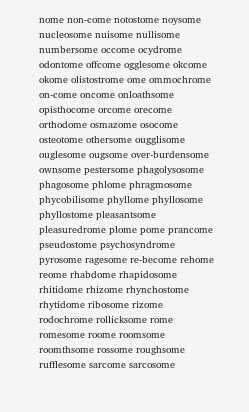nome non-come notostome noysome nucleosome nuisome nullisome numbersome occome ocydrome odontome offcome ogglesome okcome okome olistostrome ome ommochrome on-come oncome onloathsome opisthocome orcome orecome orthodome osmazome osocome osteotome othersome ougglisome ouglesome ougsome over-burdensome ownsome pestersome phagolysosome phagosome phlome phragmosome phycobilisome phyllome phyllosome phyllostome pleasantsome pleasuredrome plome pome prancome pseudostome psychosyndrome pyrosome ragesome re-become rehome reome rhabdome rhapidosome rhitidome rhizome rhynchostome rhytidome ribosome rizome rodochrome rollicksome rome romesome roome roomsome roomthsome rossome roughsome rufflesome sarcome sarcosome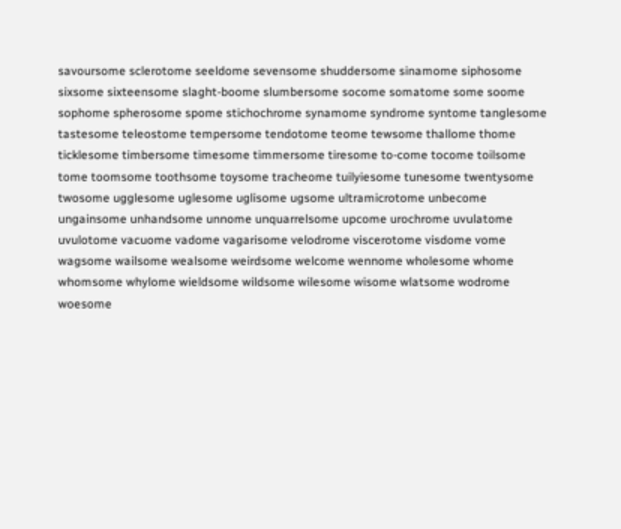savoursome sclerotome seeldome sevensome shuddersome sinamome siphosome sixsome sixteensome slaght-boome slumbersome socome somatome some soome sophome spherosome spome stichochrome synamome syndrome syntome tanglesome tastesome teleostome tempersome tendotome teome tewsome thallome thome ticklesome timbersome timesome timmersome tiresome to-come tocome toilsome tome toomsome toothsome toysome tracheome tuilyiesome tunesome twentysome twosome ugglesome uglesome uglisome ugsome ultramicrotome unbecome ungainsome unhandsome unnome unquarrelsome upcome urochrome uvulatome uvulotome vacuome vadome vagarisome velodrome viscerotome visdome vome wagsome wailsome wealsome weirdsome welcome wennome wholesome whome whomsome whylome wieldsome wildsome wilesome wisome wlatsome wodrome woesome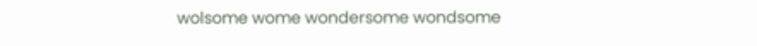wolsome wome wondersome wondsome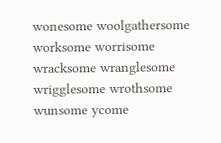wonesome woolgathersome worksome worrisome wracksome wranglesome wrigglesome wrothsome wunsome ycome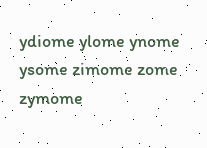ydiome ylome ynome ysome zimome zome zymome